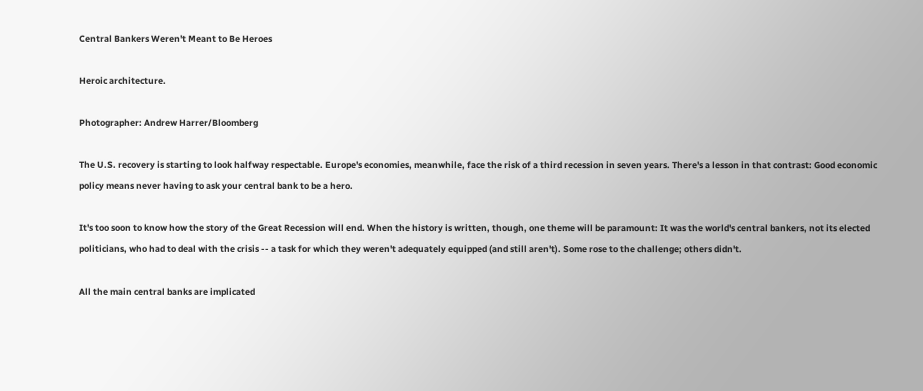Central Bankers Weren't Meant to Be Heroes

Heroic architecture.

Photographer: Andrew Harrer/Bloomberg

The U.S. recovery is starting to look halfway respectable. Europe's economies, meanwhile, face the risk of a third recession in seven years. There's a lesson in that contrast: Good economic policy means never having to ask your central bank to be a hero.

It's too soon to know how the story of the Great Recession will end. When the history is written, though, one theme will be paramount: It was the world's central bankers, not its elected politicians, who had to deal with the crisis -- a task for which they weren't adequately equipped (and still aren't). Some rose to the challenge; others didn't.

All the main central banks are implicated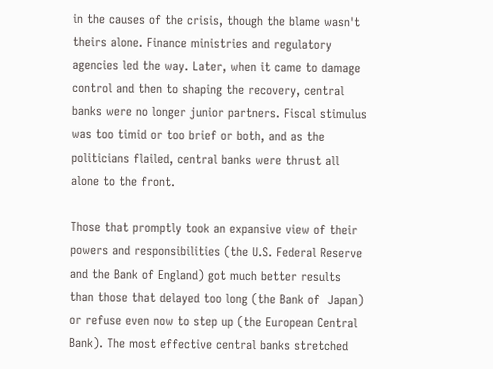in the causes of the crisis, though the blame wasn't theirs alone. Finance ministries and regulatory agencies led the way. Later, when it came to damage control and then to shaping the recovery, central banks were no longer junior partners. Fiscal stimulus was too timid or too brief or both, and as the politicians flailed, central banks were thrust all alone to the front.

Those that promptly took an expansive view of their powers and responsibilities (the U.S. Federal Reserve and the Bank of England) got much better results than those that delayed too long (the Bank of  Japan) or refuse even now to step up (the European Central Bank). The most effective central banks stretched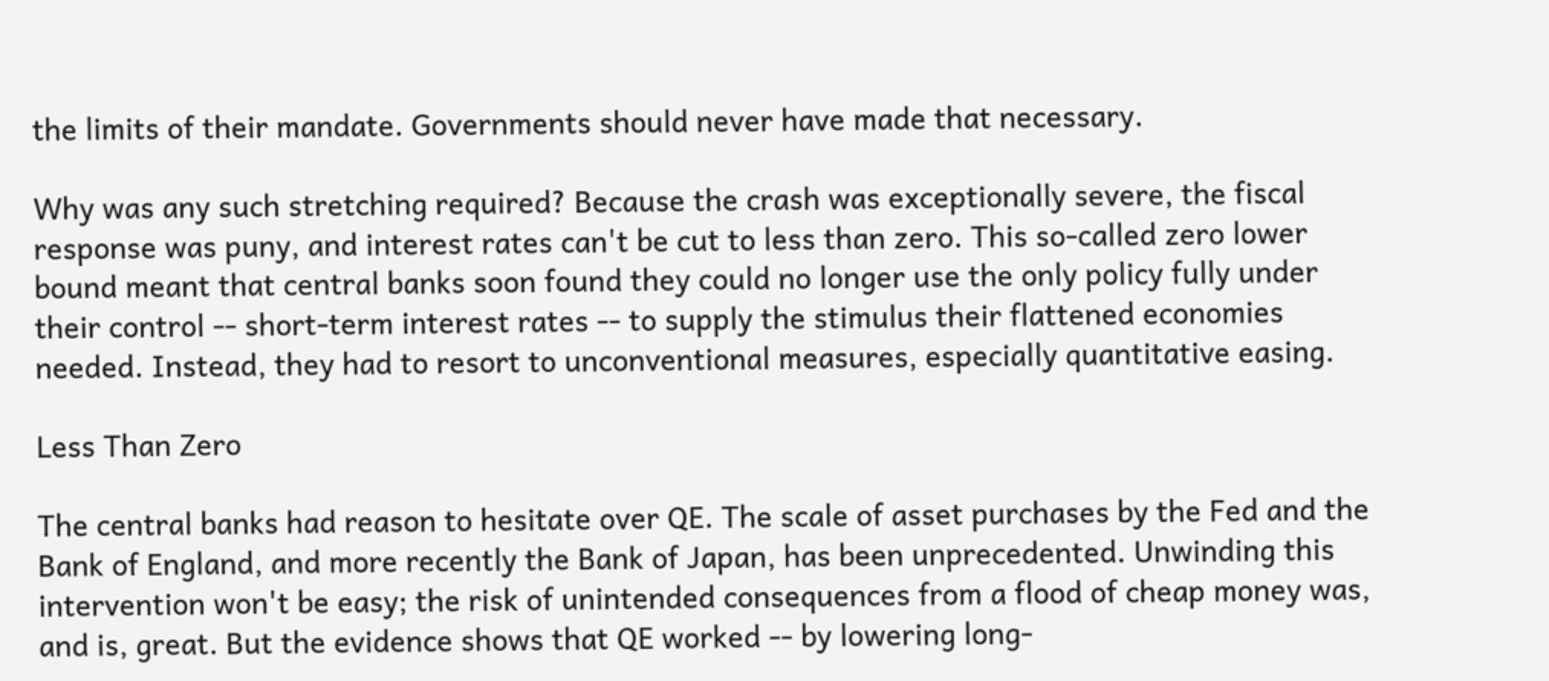the limits of their mandate. Governments should never have made that necessary.

Why was any such stretching required? Because the crash was exceptionally severe, the fiscal response was puny, and interest rates can't be cut to less than zero. This so-called zero lower bound meant that central banks soon found they could no longer use the only policy fully under their control -- short-term interest rates -- to supply the stimulus their flattened economies needed. Instead, they had to resort to unconventional measures, especially quantitative easing.

Less Than Zero

The central banks had reason to hesitate over QE. The scale of asset purchases by the Fed and the Bank of England, and more recently the Bank of Japan, has been unprecedented. Unwinding this intervention won't be easy; the risk of unintended consequences from a flood of cheap money was, and is, great. But the evidence shows that QE worked -- by lowering long-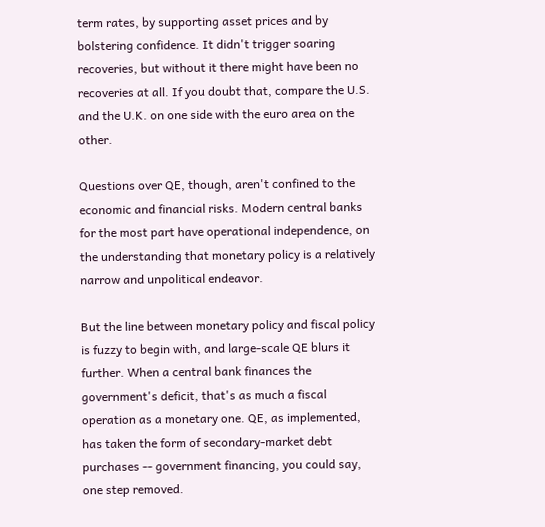term rates, by supporting asset prices and by bolstering confidence. It didn't trigger soaring recoveries, but without it there might have been no recoveries at all. If you doubt that, compare the U.S. and the U.K. on one side with the euro area on the other.

Questions over QE, though, aren't confined to the economic and financial risks. Modern central banks for the most part have operational independence, on the understanding that monetary policy is a relatively narrow and unpolitical endeavor.

But the line between monetary policy and fiscal policy is fuzzy to begin with, and large-scale QE blurs it further. When a central bank finances the government's deficit, that's as much a fiscal operation as a monetary one. QE, as implemented, has taken the form of secondary-market debt purchases -- government financing, you could say, one step removed.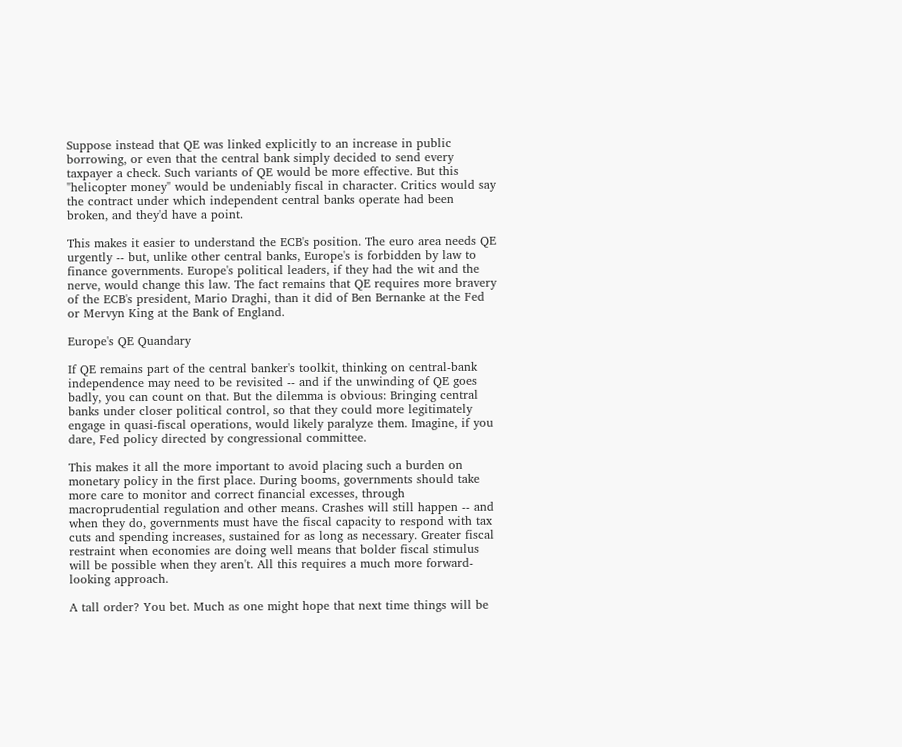Suppose instead that QE was linked explicitly to an increase in public borrowing, or even that the central bank simply decided to send every taxpayer a check. Such variants of QE would be more effective. But this "helicopter money" would be undeniably fiscal in character. Critics would say the contract under which independent central banks operate had been broken, and they'd have a point.

This makes it easier to understand the ECB's position. The euro area needs QE urgently -- but, unlike other central banks, Europe's is forbidden by law to finance governments. Europe's political leaders, if they had the wit and the nerve, would change this law. The fact remains that QE requires more bravery of the ECB's president, Mario Draghi, than it did of Ben Bernanke at the Fed or Mervyn King at the Bank of England.

Europe's QE Quandary

If QE remains part of the central banker's toolkit, thinking on central-bank independence may need to be revisited -- and if the unwinding of QE goes badly, you can count on that. But the dilemma is obvious: Bringing central banks under closer political control, so that they could more legitimately engage in quasi-fiscal operations, would likely paralyze them. Imagine, if you dare, Fed policy directed by congressional committee.

This makes it all the more important to avoid placing such a burden on monetary policy in the first place. During booms, governments should take more care to monitor and correct financial excesses, through macroprudential regulation and other means. Crashes will still happen -- and when they do, governments must have the fiscal capacity to respond with tax cuts and spending increases, sustained for as long as necessary. Greater fiscal restraint when economies are doing well means that bolder fiscal stimulus will be possible when they aren't. All this requires a much more forward-looking approach.

A tall order? You bet. Much as one might hope that next time things will be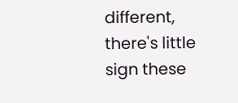different, there's little sign these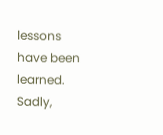lessons have been learned. Sadly,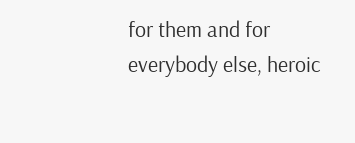for them and for everybody else, heroic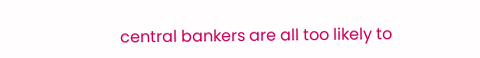central bankers are all too likely to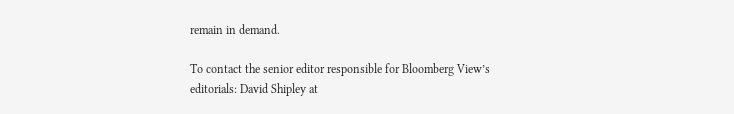remain in demand.

To contact the senior editor responsible for Bloomberg View’s editorials: David Shipley at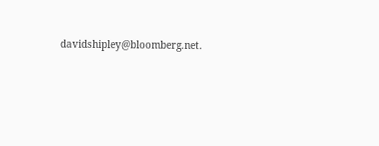davidshipley@bloomberg.net.